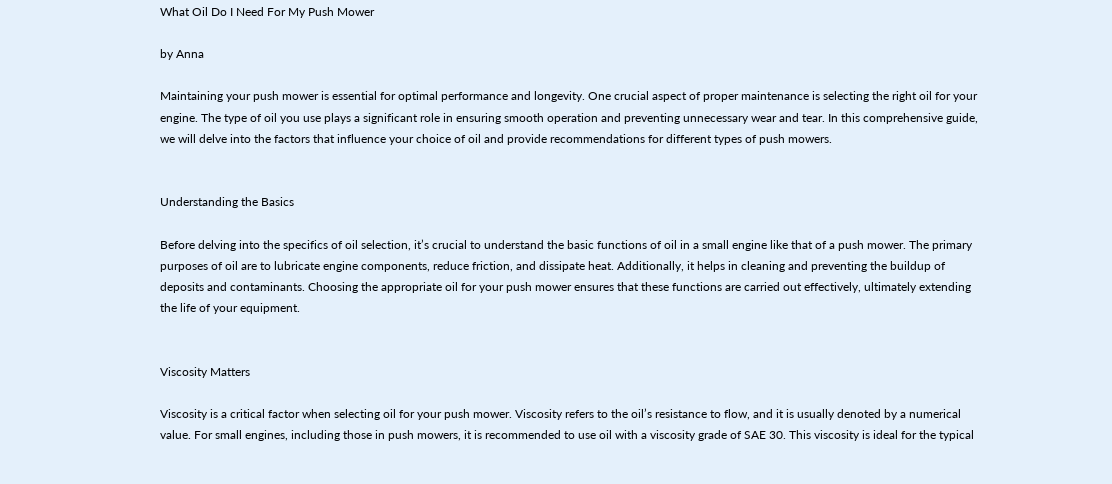What Oil Do I Need For My Push Mower

by Anna

Maintaining your push mower is essential for optimal performance and longevity. One crucial aspect of proper maintenance is selecting the right oil for your engine. The type of oil you use plays a significant role in ensuring smooth operation and preventing unnecessary wear and tear. In this comprehensive guide, we will delve into the factors that influence your choice of oil and provide recommendations for different types of push mowers.


Understanding the Basics

Before delving into the specifics of oil selection, it’s crucial to understand the basic functions of oil in a small engine like that of a push mower. The primary purposes of oil are to lubricate engine components, reduce friction, and dissipate heat. Additionally, it helps in cleaning and preventing the buildup of deposits and contaminants. Choosing the appropriate oil for your push mower ensures that these functions are carried out effectively, ultimately extending the life of your equipment.


Viscosity Matters

Viscosity is a critical factor when selecting oil for your push mower. Viscosity refers to the oil’s resistance to flow, and it is usually denoted by a numerical value. For small engines, including those in push mowers, it is recommended to use oil with a viscosity grade of SAE 30. This viscosity is ideal for the typical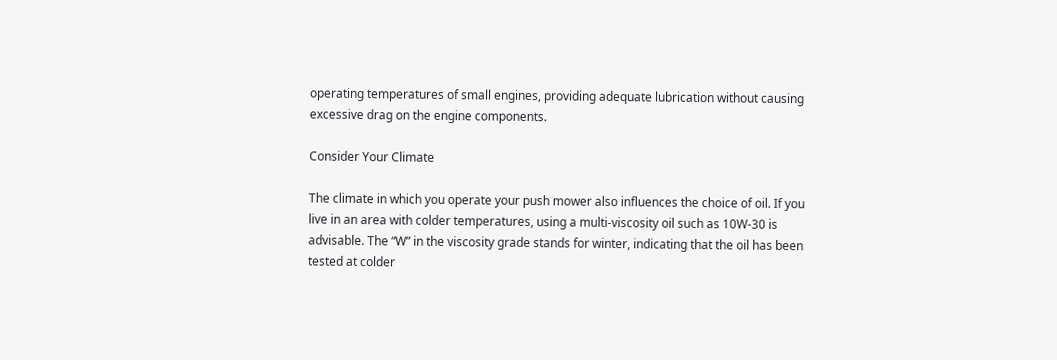operating temperatures of small engines, providing adequate lubrication without causing excessive drag on the engine components.

Consider Your Climate

The climate in which you operate your push mower also influences the choice of oil. If you live in an area with colder temperatures, using a multi-viscosity oil such as 10W-30 is advisable. The “W” in the viscosity grade stands for winter, indicating that the oil has been tested at colder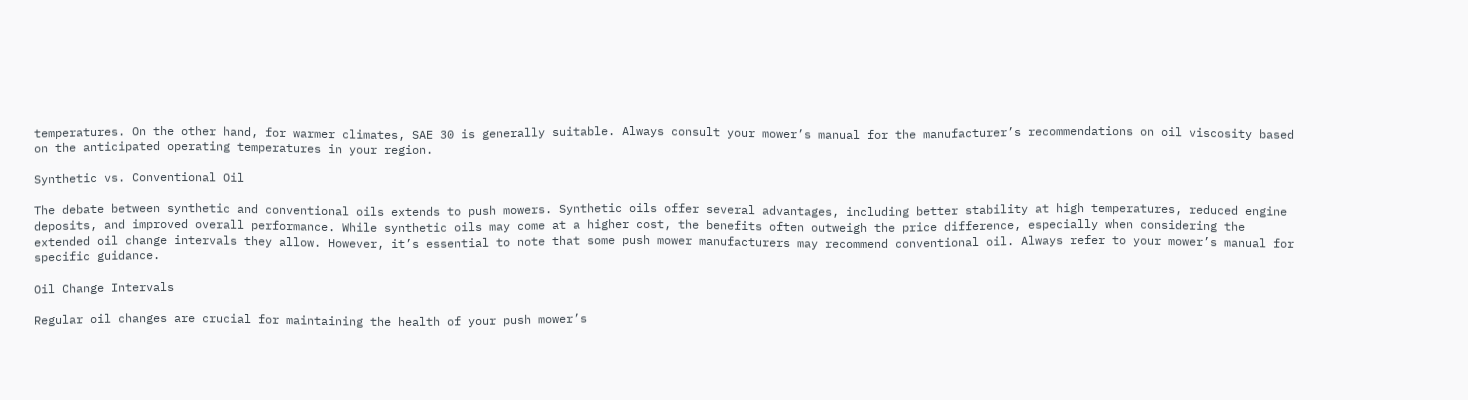temperatures. On the other hand, for warmer climates, SAE 30 is generally suitable. Always consult your mower’s manual for the manufacturer’s recommendations on oil viscosity based on the anticipated operating temperatures in your region.

Synthetic vs. Conventional Oil

The debate between synthetic and conventional oils extends to push mowers. Synthetic oils offer several advantages, including better stability at high temperatures, reduced engine deposits, and improved overall performance. While synthetic oils may come at a higher cost, the benefits often outweigh the price difference, especially when considering the extended oil change intervals they allow. However, it’s essential to note that some push mower manufacturers may recommend conventional oil. Always refer to your mower’s manual for specific guidance.

Oil Change Intervals

Regular oil changes are crucial for maintaining the health of your push mower’s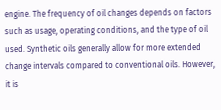engine. The frequency of oil changes depends on factors such as usage, operating conditions, and the type of oil used. Synthetic oils generally allow for more extended change intervals compared to conventional oils. However, it is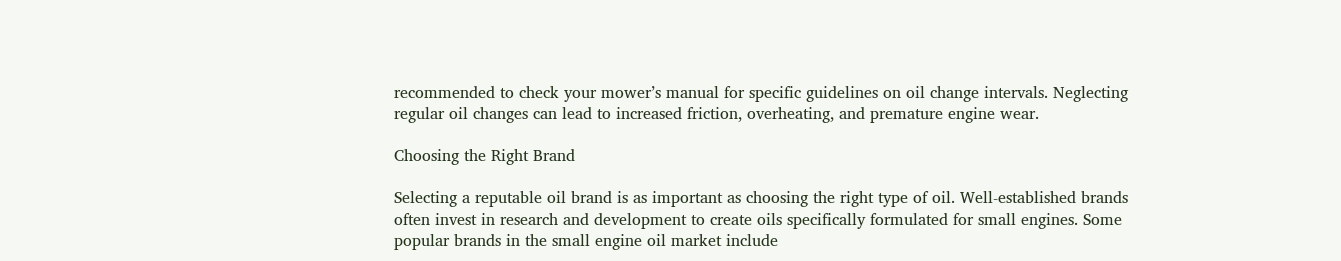recommended to check your mower’s manual for specific guidelines on oil change intervals. Neglecting regular oil changes can lead to increased friction, overheating, and premature engine wear.

Choosing the Right Brand

Selecting a reputable oil brand is as important as choosing the right type of oil. Well-established brands often invest in research and development to create oils specifically formulated for small engines. Some popular brands in the small engine oil market include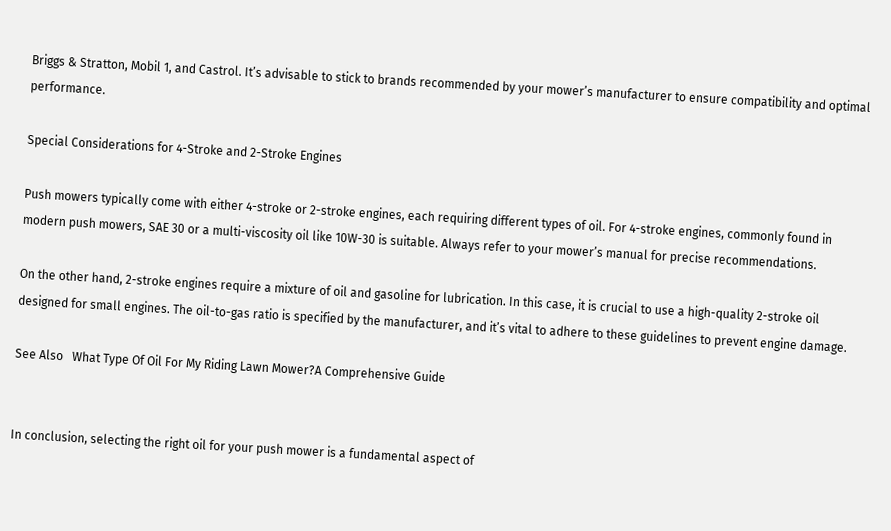Briggs & Stratton, Mobil 1, and Castrol. It’s advisable to stick to brands recommended by your mower’s manufacturer to ensure compatibility and optimal performance.

Special Considerations for 4-Stroke and 2-Stroke Engines

Push mowers typically come with either 4-stroke or 2-stroke engines, each requiring different types of oil. For 4-stroke engines, commonly found in modern push mowers, SAE 30 or a multi-viscosity oil like 10W-30 is suitable. Always refer to your mower’s manual for precise recommendations.

On the other hand, 2-stroke engines require a mixture of oil and gasoline for lubrication. In this case, it is crucial to use a high-quality 2-stroke oil designed for small engines. The oil-to-gas ratio is specified by the manufacturer, and it’s vital to adhere to these guidelines to prevent engine damage.

See Also   What Type Of Oil For My Riding Lawn Mower?A Comprehensive Guide


In conclusion, selecting the right oil for your push mower is a fundamental aspect of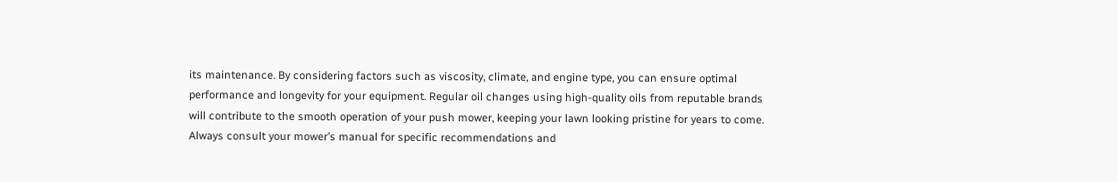its maintenance. By considering factors such as viscosity, climate, and engine type, you can ensure optimal performance and longevity for your equipment. Regular oil changes using high-quality oils from reputable brands will contribute to the smooth operation of your push mower, keeping your lawn looking pristine for years to come. Always consult your mower’s manual for specific recommendations and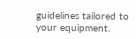guidelines tailored to your equipment.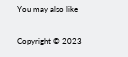You may also like

Copyright © 2023